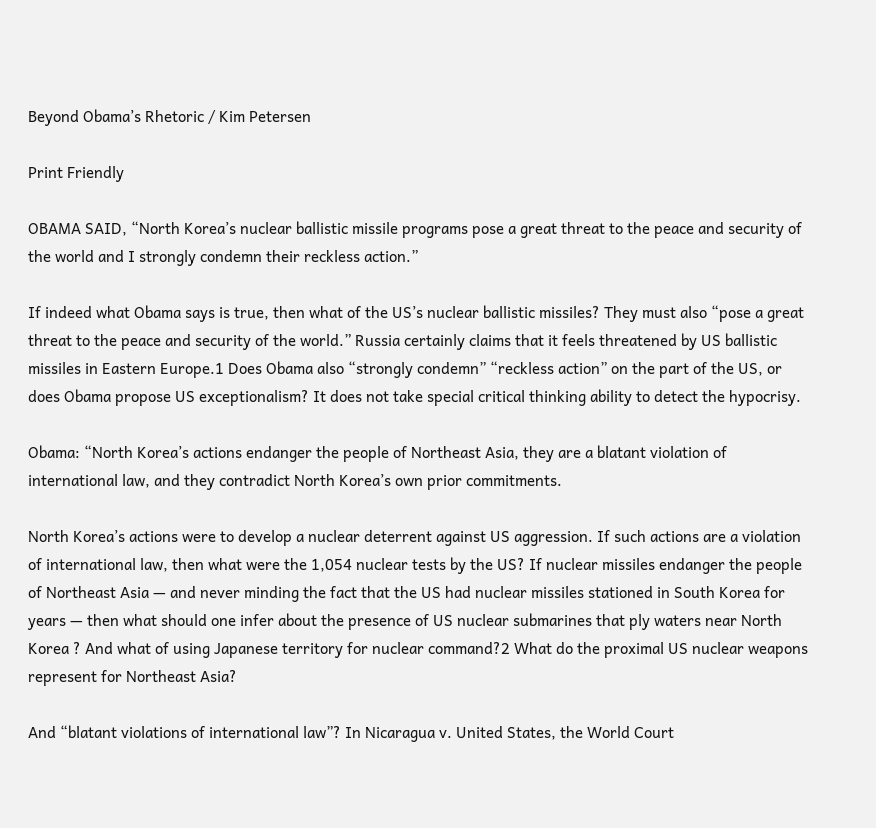Beyond Obama’s Rhetoric / Kim Petersen

Print Friendly

OBAMA SAID, “North Korea’s nuclear ballistic missile programs pose a great threat to the peace and security of the world and I strongly condemn their reckless action.”

If indeed what Obama says is true, then what of the US’s nuclear ballistic missiles? They must also “pose a great threat to the peace and security of the world.” Russia certainly claims that it feels threatened by US ballistic missiles in Eastern Europe.1 Does Obama also “strongly condemn” “reckless action” on the part of the US, or does Obama propose US exceptionalism? It does not take special critical thinking ability to detect the hypocrisy.

Obama: “North Korea’s actions endanger the people of Northeast Asia, they are a blatant violation of international law, and they contradict North Korea’s own prior commitments.

North Korea’s actions were to develop a nuclear deterrent against US aggression. If such actions are a violation of international law, then what were the 1,054 nuclear tests by the US? If nuclear missiles endanger the people of Northeast Asia — and never minding the fact that the US had nuclear missiles stationed in South Korea for years — then what should one infer about the presence of US nuclear submarines that ply waters near North Korea ? And what of using Japanese territory for nuclear command?2 What do the proximal US nuclear weapons represent for Northeast Asia?

And “blatant violations of international law”? In Nicaragua v. United States, the World Court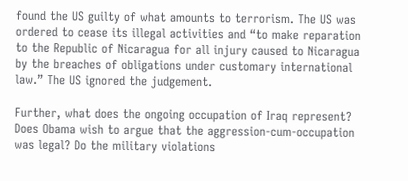found the US guilty of what amounts to terrorism. The US was ordered to cease its illegal activities and “to make reparation to the Republic of Nicaragua for all injury caused to Nicaragua by the breaches of obligations under customary international law.” The US ignored the judgement.

Further, what does the ongoing occupation of Iraq represent? Does Obama wish to argue that the aggression-cum-occupation was legal? Do the military violations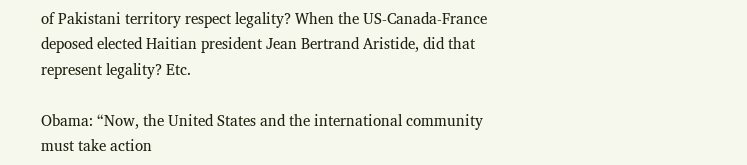of Pakistani territory respect legality? When the US-Canada-France deposed elected Haitian president Jean Bertrand Aristide, did that represent legality? Etc.

Obama: “Now, the United States and the international community must take action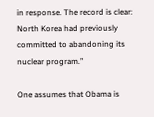in response. The record is clear: North Korea had previously committed to abandoning its nuclear program.”

One assumes that Obama is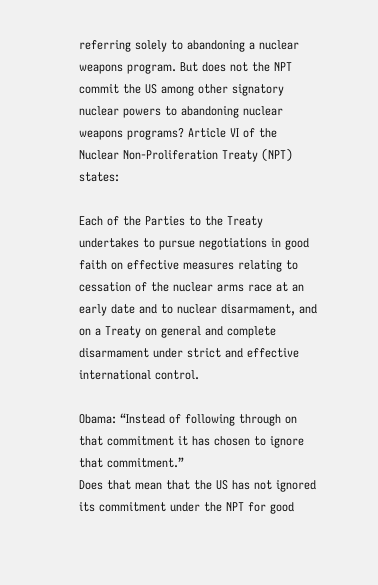referring solely to abandoning a nuclear weapons program. But does not the NPT commit the US among other signatory nuclear powers to abandoning nuclear weapons programs? Article VI of the Nuclear Non-Proliferation Treaty (NPT) states:

Each of the Parties to the Treaty undertakes to pursue negotiations in good faith on effective measures relating to cessation of the nuclear arms race at an early date and to nuclear disarmament, and on a Treaty on general and complete disarmament under strict and effective international control.

Obama: “Instead of following through on that commitment it has chosen to ignore that commitment.”
Does that mean that the US has not ignored
its commitment under the NPT for good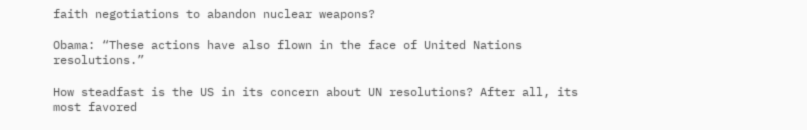faith negotiations to abandon nuclear weapons?

Obama: “These actions have also flown in the face of United Nations resolutions.”

How steadfast is the US in its concern about UN resolutions? After all, its most favored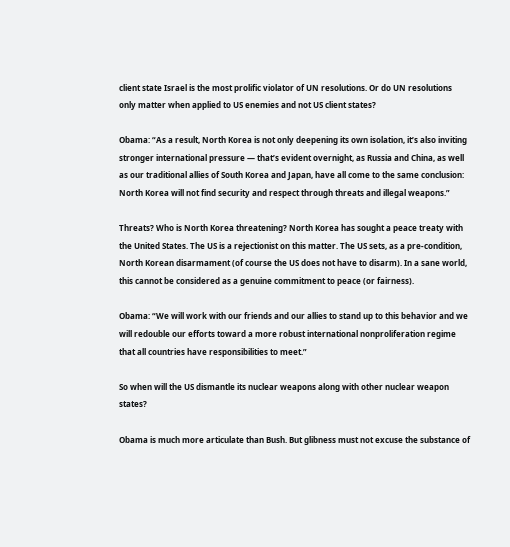client state Israel is the most prolific violator of UN resolutions. Or do UN resolutions only matter when applied to US enemies and not US client states?

Obama: “As a result, North Korea is not only deepening its own isolation, it’s also inviting stronger international pressure — that’s evident overnight, as Russia and China, as well as our traditional allies of South Korea and Japan, have all come to the same conclusion: North Korea will not find security and respect through threats and illegal weapons.”

Threats? Who is North Korea threatening? North Korea has sought a peace treaty with the United States. The US is a rejectionist on this matter. The US sets, as a pre-condition, North Korean disarmament (of course the US does not have to disarm). In a sane world, this cannot be considered as a genuine commitment to peace (or fairness).

Obama: “We will work with our friends and our allies to stand up to this behavior and we will redouble our efforts toward a more robust international nonproliferation regime that all countries have responsibilities to meet.”

So when will the US dismantle its nuclear weapons along with other nuclear weapon states?

Obama is much more articulate than Bush. But glibness must not excuse the substance of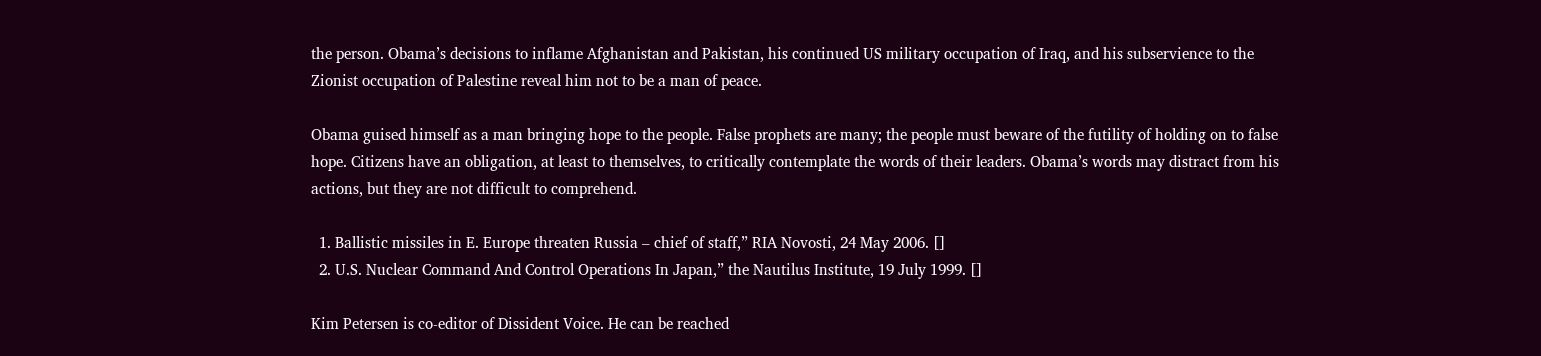the person. Obama’s decisions to inflame Afghanistan and Pakistan, his continued US military occupation of Iraq, and his subservience to the Zionist occupation of Palestine reveal him not to be a man of peace.

Obama guised himself as a man bringing hope to the people. False prophets are many; the people must beware of the futility of holding on to false hope. Citizens have an obligation, at least to themselves, to critically contemplate the words of their leaders. Obama’s words may distract from his actions, but they are not difficult to comprehend.

  1. Ballistic missiles in E. Europe threaten Russia – chief of staff,” RIA Novosti, 24 May 2006. []
  2. U.S. Nuclear Command And Control Operations In Japan,” the Nautilus Institute, 19 July 1999. []

Kim Petersen is co-editor of Dissident Voice. He can be reached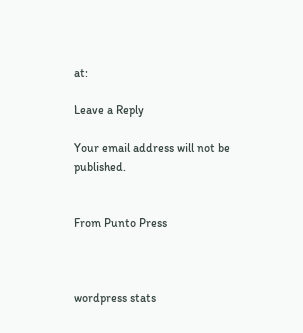at:

Leave a Reply

Your email address will not be published.


From Punto Press



wordpress stats